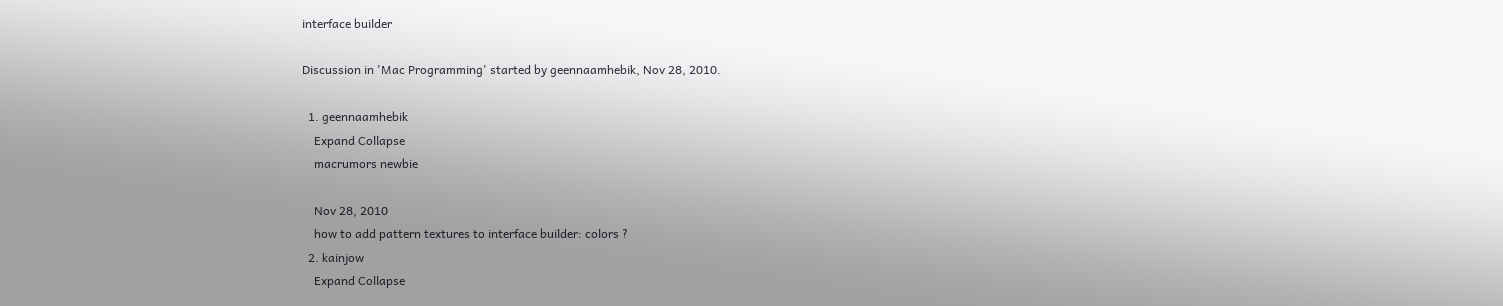interface builder

Discussion in 'Mac Programming' started by geennaamhebik, Nov 28, 2010.

  1. geennaamhebik
    Expand Collapse
    macrumors newbie

    Nov 28, 2010
    how to add pattern textures to interface builder: colors ?
  2. kainjow
    Expand Collapse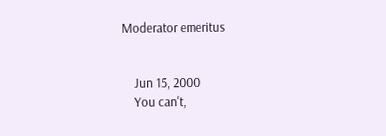Moderator emeritus


    Jun 15, 2000
    You can't,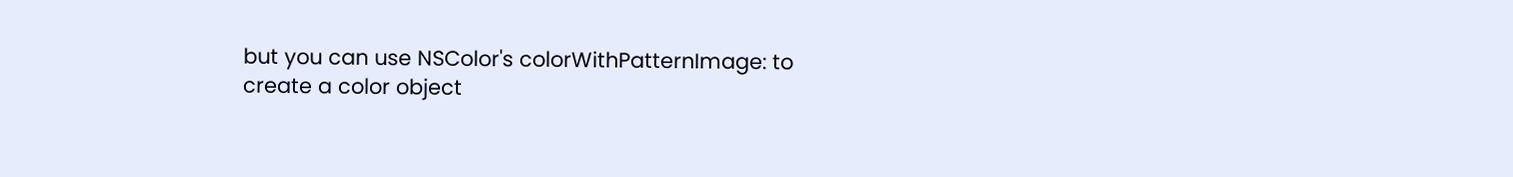but you can use NSColor's colorWithPatternImage: to create a color object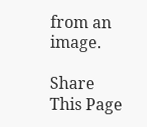from an image.

Share This Page